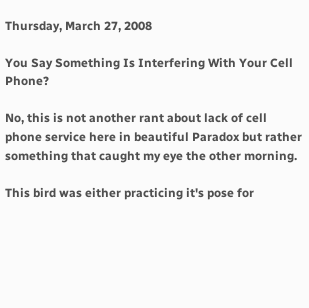Thursday, March 27, 2008

You Say Something Is Interfering With Your Cell Phone?

No, this is not another rant about lack of cell phone service here in beautiful Paradox but rather something that caught my eye the other morning.

This bird was either practicing it's pose for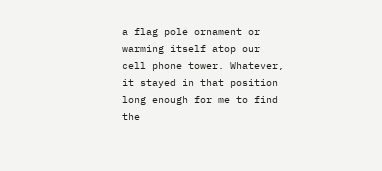a flag pole ornament or warming itself atop our cell phone tower. Whatever, it stayed in that position long enough for me to find the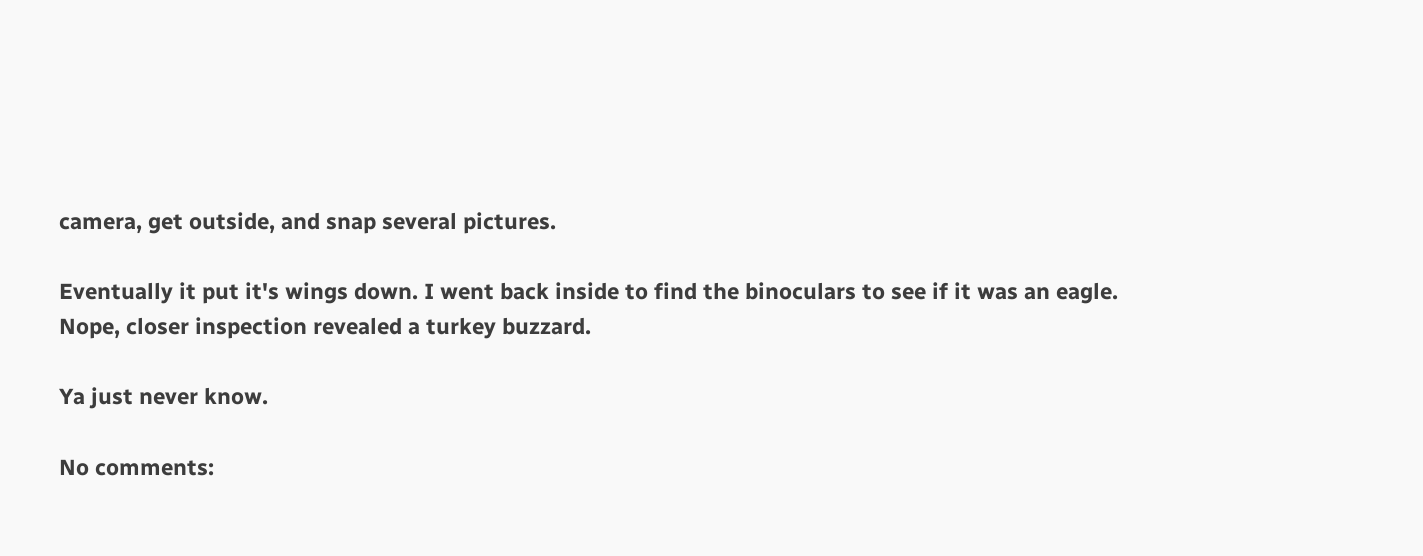camera, get outside, and snap several pictures.

Eventually it put it's wings down. I went back inside to find the binoculars to see if it was an eagle. Nope, closer inspection revealed a turkey buzzard.

Ya just never know.

No comments: